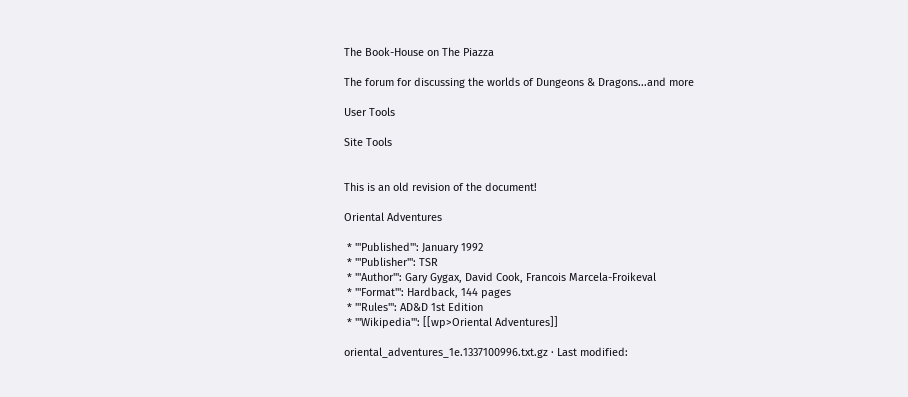The Book-House on The Piazza

The forum for discussing the worlds of Dungeons & Dragons...and more

User Tools

Site Tools


This is an old revision of the document!

Oriental Adventures

 * '''Published''': January 1992
 * '''Publisher''': TSR
 * '''Author''': Gary Gygax, David Cook, Francois Marcela-Froikeval
 * '''Format''': Hardback, 144 pages
 * '''Rules''': AD&D 1st Edition
 * '''Wikipedia''': [[wp>Oriental Adventures]]

oriental_adventures_1e.1337100996.txt.gz · Last modified: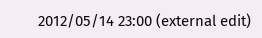2012/05/14 23:00 (external edit)